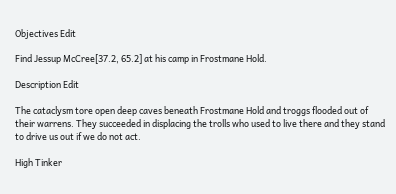Objectives Edit

Find Jessup McCree[37.2, 65.2] at his camp in Frostmane Hold.

Description Edit

The cataclysm tore open deep caves beneath Frostmane Hold and troggs flooded out of their warrens. They succeeded in displacing the trolls who used to live there and they stand to drive us out if we do not act.

High Tinker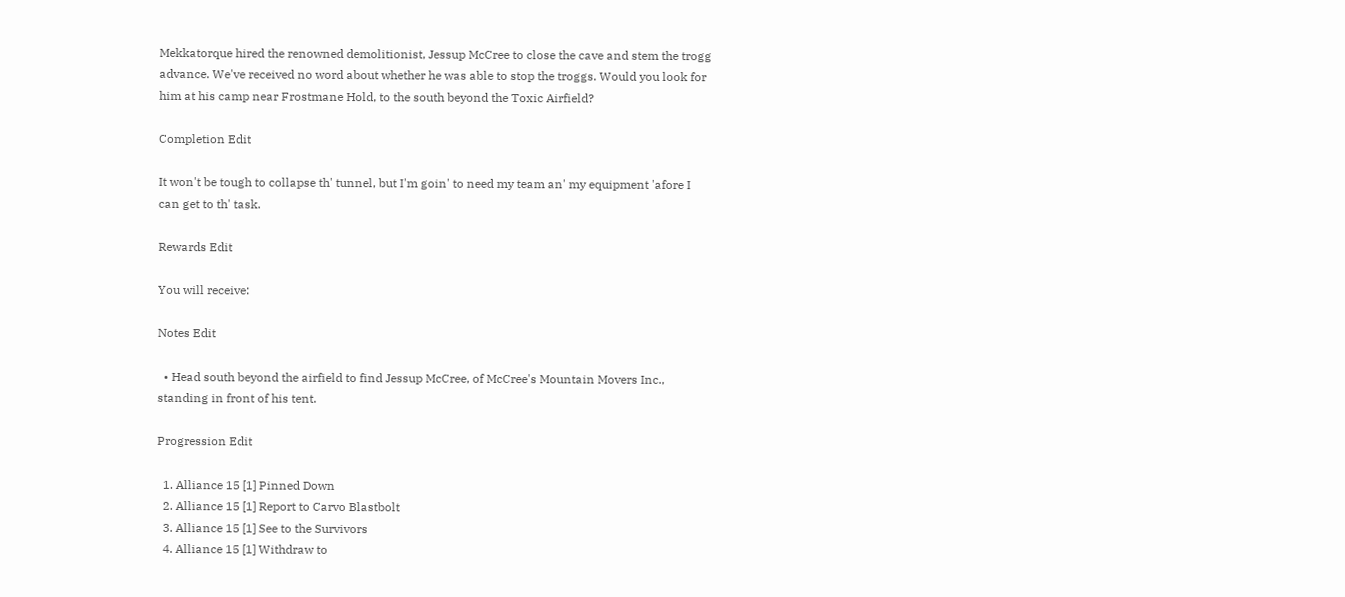Mekkatorque hired the renowned demolitionist, Jessup McCree to close the cave and stem the trogg advance. We've received no word about whether he was able to stop the troggs. Would you look for him at his camp near Frostmane Hold, to the south beyond the Toxic Airfield?

Completion Edit

It won't be tough to collapse th' tunnel, but I'm goin' to need my team an' my equipment 'afore I can get to th' task.

Rewards Edit

You will receive:

Notes Edit

  • Head south beyond the airfield to find Jessup McCree, of McCree's Mountain Movers Inc., standing in front of his tent.

Progression Edit

  1. Alliance 15 [1] Pinned Down
  2. Alliance 15 [1] Report to Carvo Blastbolt
  3. Alliance 15 [1] See to the Survivors
  4. Alliance 15 [1] Withdraw to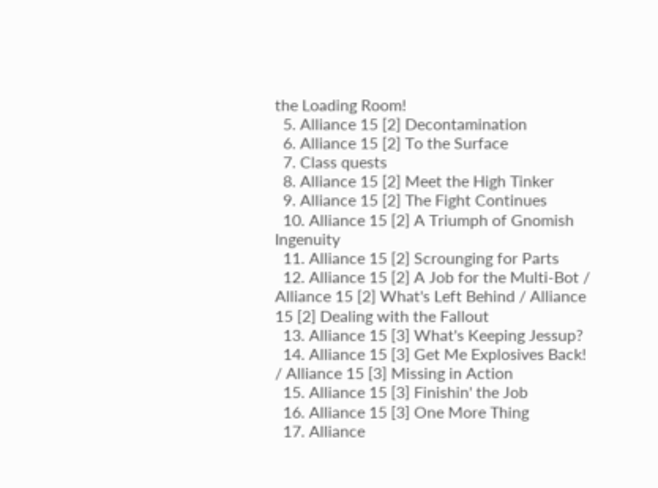the Loading Room!
  5. Alliance 15 [2] Decontamination
  6. Alliance 15 [2] To the Surface
  7. Class quests
  8. Alliance 15 [2] Meet the High Tinker
  9. Alliance 15 [2] The Fight Continues
  10. Alliance 15 [2] A Triumph of Gnomish Ingenuity
  11. Alliance 15 [2] Scrounging for Parts
  12. Alliance 15 [2] A Job for the Multi-Bot / Alliance 15 [2] What's Left Behind / Alliance 15 [2] Dealing with the Fallout
  13. Alliance 15 [3] What's Keeping Jessup?
  14. Alliance 15 [3] Get Me Explosives Back! / Alliance 15 [3] Missing in Action
  15. Alliance 15 [3] Finishin' the Job
  16. Alliance 15 [3] One More Thing
  17. Alliance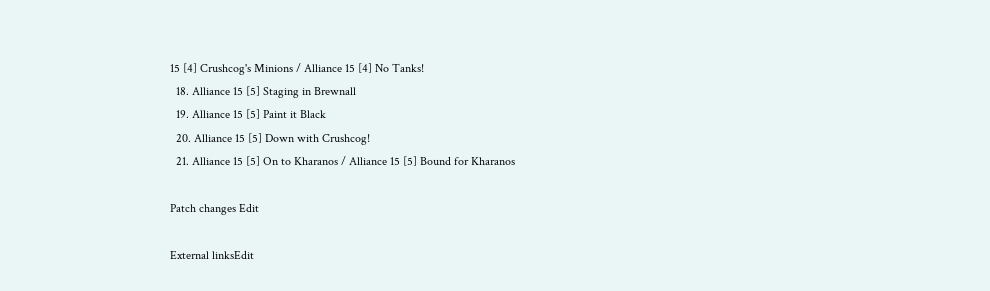15 [4] Crushcog's Minions / Alliance 15 [4] No Tanks!
  18. Alliance 15 [5] Staging in Brewnall
  19. Alliance 15 [5] Paint it Black
  20. Alliance 15 [5] Down with Crushcog!
  21. Alliance 15 [5] On to Kharanos / Alliance 15 [5] Bound for Kharanos

Patch changes Edit

External linksEdit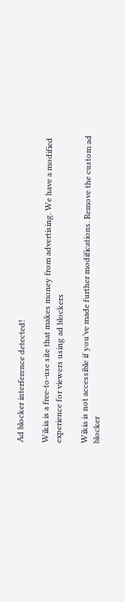Ad blocker interference detected!

Wikia is a free-to-use site that makes money from advertising. We have a modified experience for viewers using ad blockers

Wikia is not accessible if you’ve made further modifications. Remove the custom ad blocker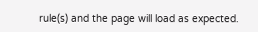rule(s) and the page will load as expected.